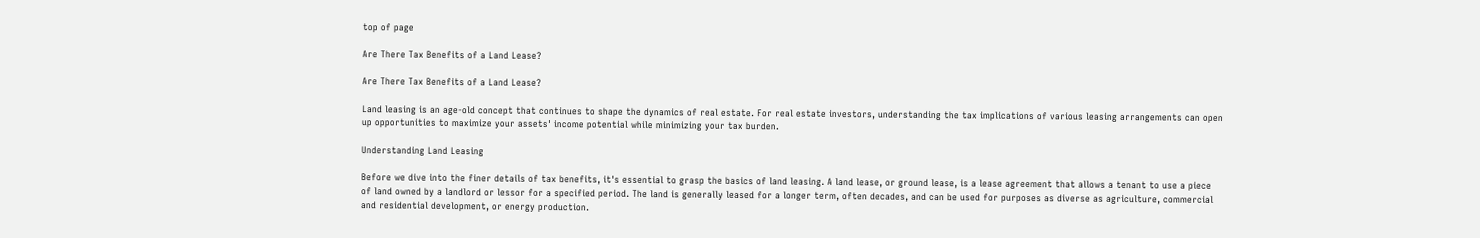top of page

Are There Tax Benefits of a Land Lease?

Are There Tax Benefits of a Land Lease?

Land leasing is an age-old concept that continues to shape the dynamics of real estate. For real estate investors, understanding the tax implications of various leasing arrangements can open up opportunities to maximize your assets' income potential while minimizing your tax burden.

Understanding Land Leasing

Before we dive into the finer details of tax benefits, it's essential to grasp the basics of land leasing. A land lease, or ground lease, is a lease agreement that allows a tenant to use a piece of land owned by a landlord or lessor for a specified period. The land is generally leased for a longer term, often decades, and can be used for purposes as diverse as agriculture, commercial and residential development, or energy production.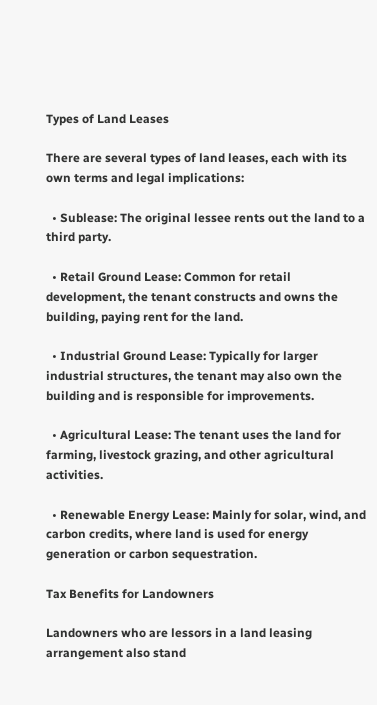Types of Land Leases

There are several types of land leases, each with its own terms and legal implications:

  • Sublease: The original lessee rents out the land to a third party.

  • Retail Ground Lease: Common for retail development, the tenant constructs and owns the building, paying rent for the land.

  • Industrial Ground Lease: Typically for larger industrial structures, the tenant may also own the building and is responsible for improvements.

  • Agricultural Lease: The tenant uses the land for farming, livestock grazing, and other agricultural activities.

  • Renewable Energy Lease: Mainly for solar, wind, and carbon credits, where land is used for energy generation or carbon sequestration.

Tax Benefits for Landowners

Landowners who are lessors in a land leasing arrangement also stand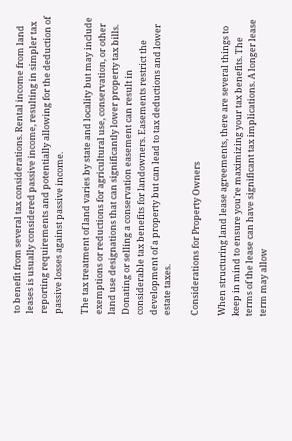to benefit from several tax considerations. Rental income from land leases is usually considered passive income, resulting in simpler tax reporting requirements and potentially allowing for the deduction of passive losses against passive income.

The tax treatment of land varies by state and locality but may include exemptions or reductions for agricultural use, conservation, or other land use designations that can significantly lower property tax bills. Donating or selling a conservation easement can result in considerable tax benefits for landowners. Easements restrict the development of a property but can lead to tax deductions and lower estate taxes.

Considerations for Property Owners

When structuring land lease agreements, there are several things to keep in mind to ensure you're maximizing your tax benefits. The terms of the lease can have significant tax implications. A longer lease term may allow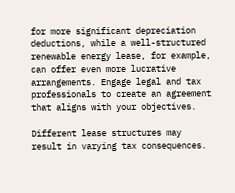for more significant depreciation deductions, while a well-structured renewable energy lease, for example, can offer even more lucrative arrangements. Engage legal and tax professionals to create an agreement that aligns with your objectives.

Different lease structures may result in varying tax consequences.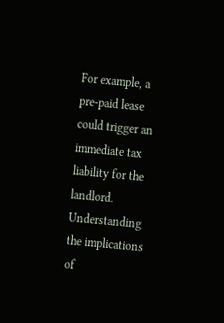For example, a pre-paid lease could trigger an immediate tax liability for the landlord. Understanding the implications of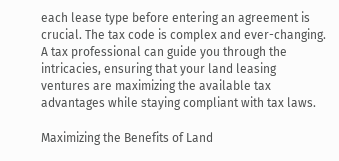each lease type before entering an agreement is crucial. The tax code is complex and ever-changing. A tax professional can guide you through the intricacies, ensuring that your land leasing ventures are maximizing the available tax advantages while staying compliant with tax laws.

Maximizing the Benefits of Land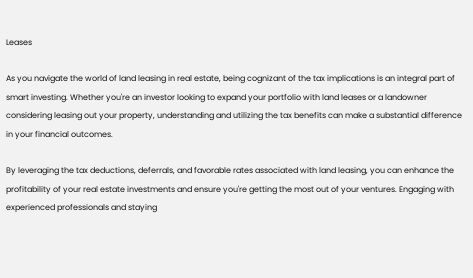Leases

As you navigate the world of land leasing in real estate, being cognizant of the tax implications is an integral part of smart investing. Whether you're an investor looking to expand your portfolio with land leases or a landowner considering leasing out your property, understanding and utilizing the tax benefits can make a substantial difference in your financial outcomes.

By leveraging the tax deductions, deferrals, and favorable rates associated with land leasing, you can enhance the profitability of your real estate investments and ensure you're getting the most out of your ventures. Engaging with experienced professionals and staying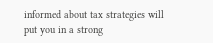informed about tax strategies will put you in a strong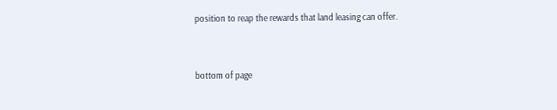position to reap the rewards that land leasing can offer.


bottom of page